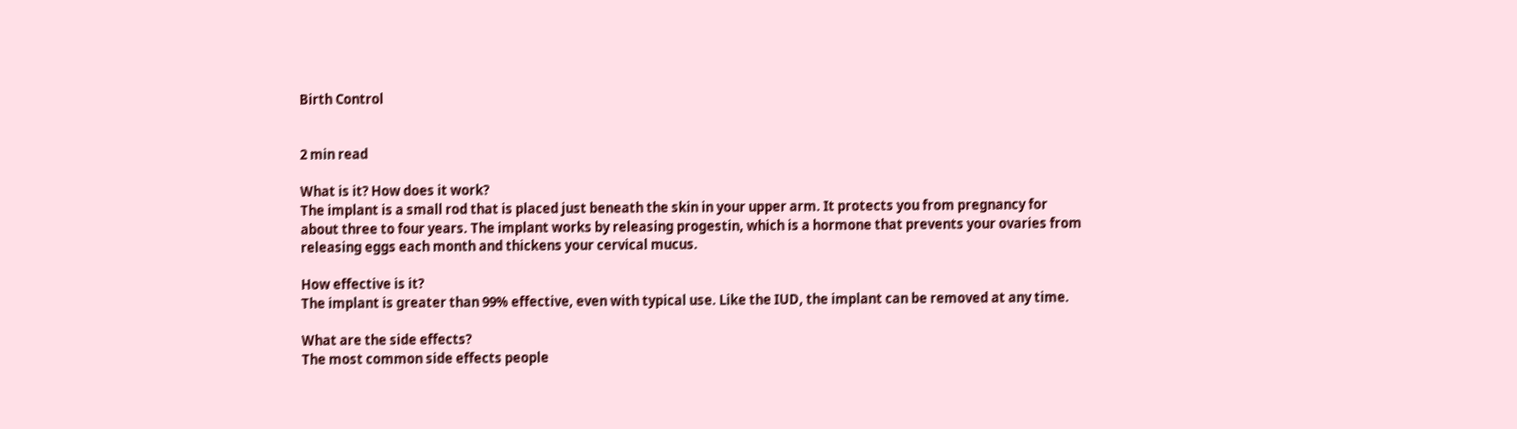Birth Control


2 min read

What is it? How does it work?
The implant is a small rod that is placed just beneath the skin in your upper arm. It protects you from pregnancy for about three to four years. The implant works by releasing progestin, which is a hormone that prevents your ovaries from releasing eggs each month and thickens your cervical mucus.

How effective is it?
The implant is greater than 99% effective, even with typical use. Like the IUD, the implant can be removed at any time.

What are the side effects?
The most common side effects people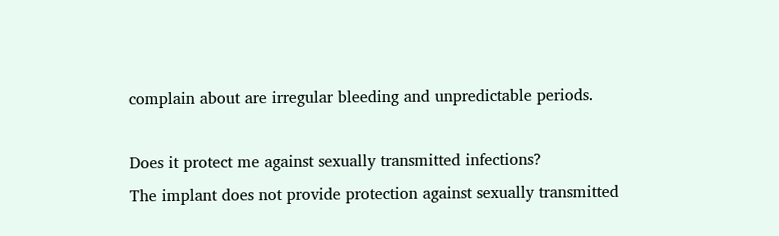complain about are irregular bleeding and unpredictable periods.

Does it protect me against sexually transmitted infections?
The implant does not provide protection against sexually transmitted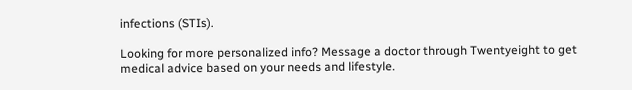infections (STIs).

Looking for more personalized info? Message a doctor through Twentyeight to get medical advice based on your needs and lifestyle.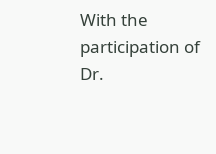With the participation of
Dr.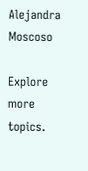Alejandra Moscoso

Explore more topics.